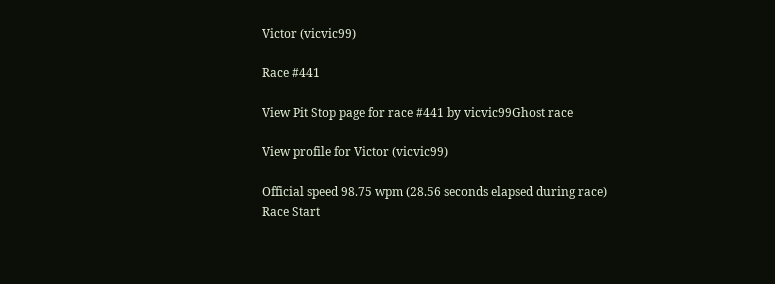Victor (vicvic99)

Race #441

View Pit Stop page for race #441 by vicvic99Ghost race

View profile for Victor (vicvic99)

Official speed 98.75 wpm (28.56 seconds elapsed during race)
Race Start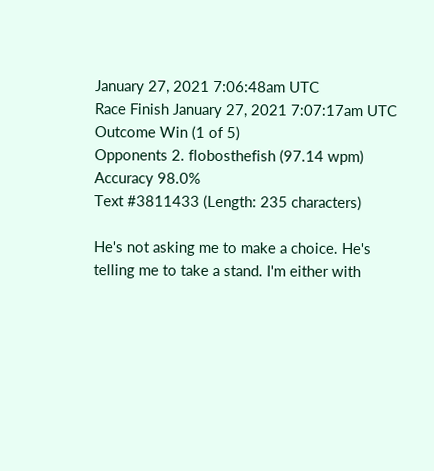January 27, 2021 7:06:48am UTC
Race Finish January 27, 2021 7:07:17am UTC
Outcome Win (1 of 5)
Opponents 2. flobosthefish (97.14 wpm)
Accuracy 98.0%
Text #3811433 (Length: 235 characters)

He's not asking me to make a choice. He's telling me to take a stand. I'm either with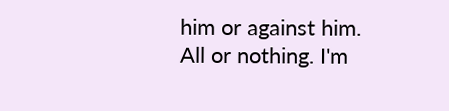him or against him. All or nothing. I'm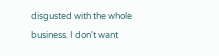disgusted with the whole business. I don't want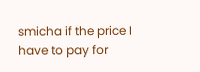smicha if the price I have to pay for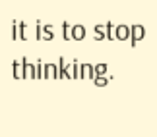it is to stop thinking.